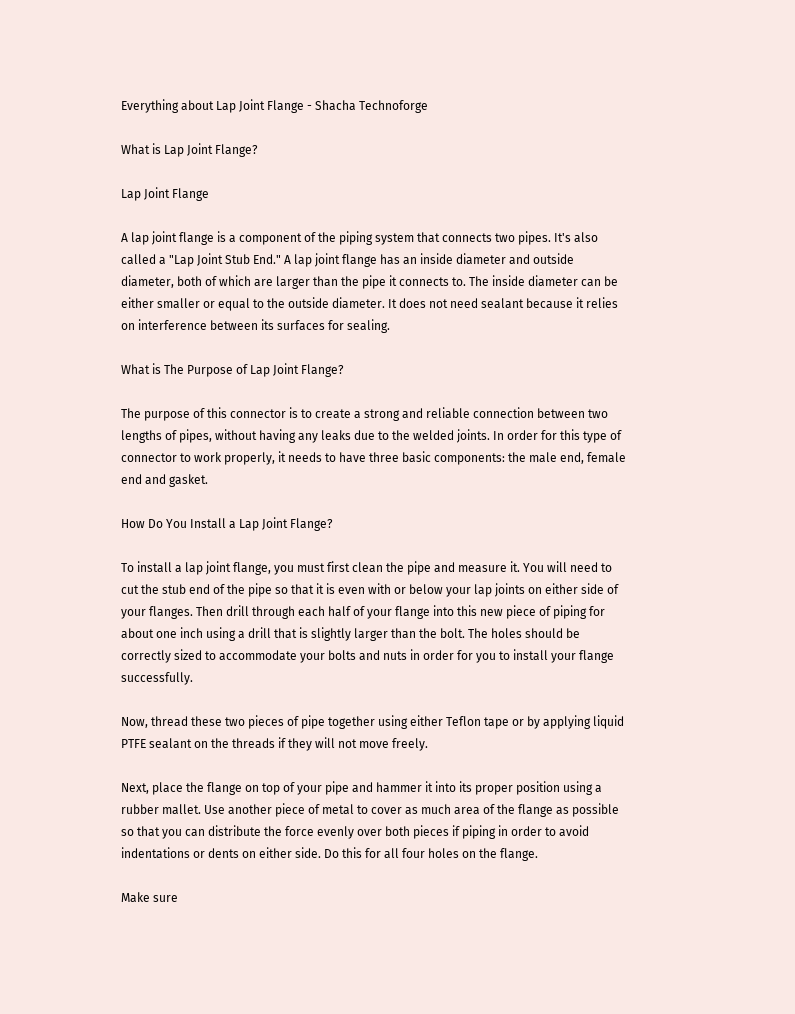Everything about Lap Joint Flange - Shacha Technoforge

What is Lap Joint Flange?

Lap Joint Flange

A lap joint flange is a component of the piping system that connects two pipes. It's also called a "Lap Joint Stub End." A lap joint flange has an inside diameter and outside diameter, both of which are larger than the pipe it connects to. The inside diameter can be either smaller or equal to the outside diameter. It does not need sealant because it relies on interference between its surfaces for sealing.

What is The Purpose of Lap Joint Flange?

The purpose of this connector is to create a strong and reliable connection between two lengths of pipes, without having any leaks due to the welded joints. In order for this type of connector to work properly, it needs to have three basic components: the male end, female end and gasket.

How Do You Install a Lap Joint Flange?

To install a lap joint flange, you must first clean the pipe and measure it. You will need to cut the stub end of the pipe so that it is even with or below your lap joints on either side of your flanges. Then drill through each half of your flange into this new piece of piping for about one inch using a drill that is slightly larger than the bolt. The holes should be correctly sized to accommodate your bolts and nuts in order for you to install your flange successfully.

Now, thread these two pieces of pipe together using either Teflon tape or by applying liquid PTFE sealant on the threads if they will not move freely.

Next, place the flange on top of your pipe and hammer it into its proper position using a rubber mallet. Use another piece of metal to cover as much area of the flange as possible so that you can distribute the force evenly over both pieces if piping in order to avoid indentations or dents on either side. Do this for all four holes on the flange.

Make sure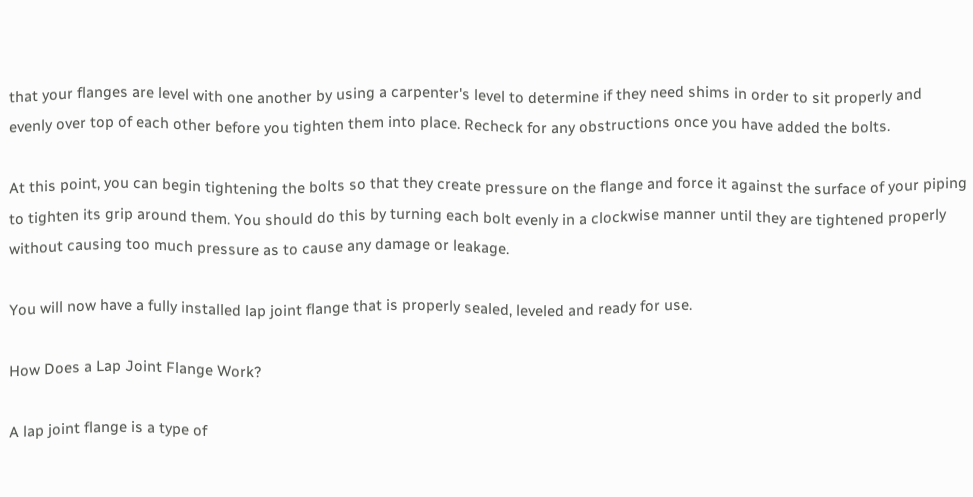that your flanges are level with one another by using a carpenter's level to determine if they need shims in order to sit properly and evenly over top of each other before you tighten them into place. Recheck for any obstructions once you have added the bolts.

At this point, you can begin tightening the bolts so that they create pressure on the flange and force it against the surface of your piping to tighten its grip around them. You should do this by turning each bolt evenly in a clockwise manner until they are tightened properly without causing too much pressure as to cause any damage or leakage.

You will now have a fully installed lap joint flange that is properly sealed, leveled and ready for use.

How Does a Lap Joint Flange Work?

A lap joint flange is a type of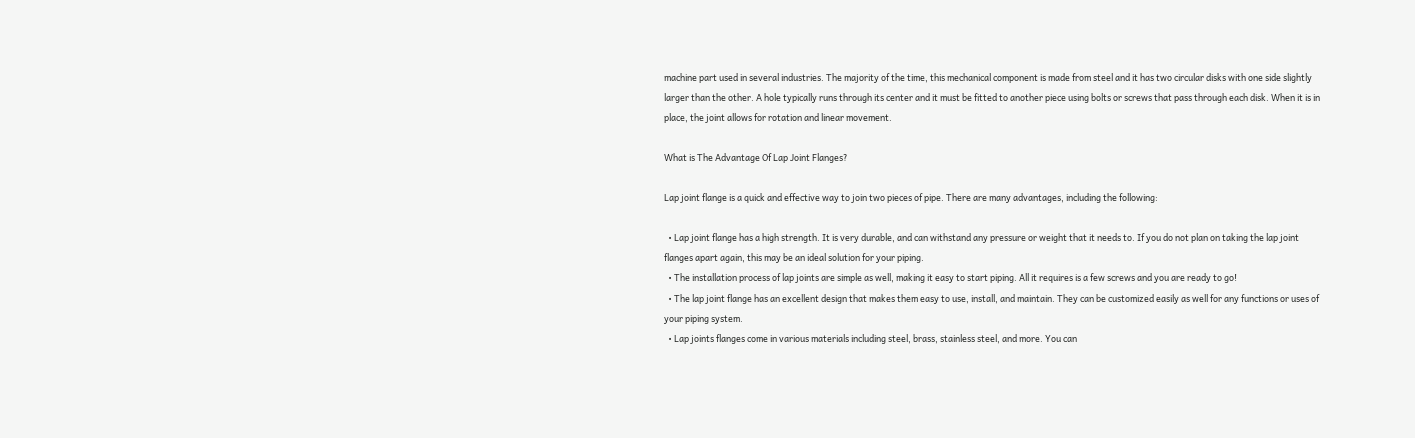machine part used in several industries. The majority of the time, this mechanical component is made from steel and it has two circular disks with one side slightly larger than the other. A hole typically runs through its center and it must be fitted to another piece using bolts or screws that pass through each disk. When it is in place, the joint allows for rotation and linear movement.

What is The Advantage Of Lap Joint Flanges?

Lap joint flange is a quick and effective way to join two pieces of pipe. There are many advantages, including the following:

  • Lap joint flange has a high strength. It is very durable, and can withstand any pressure or weight that it needs to. If you do not plan on taking the lap joint flanges apart again, this may be an ideal solution for your piping.
  • The installation process of lap joints are simple as well, making it easy to start piping. All it requires is a few screws and you are ready to go!
  • The lap joint flange has an excellent design that makes them easy to use, install, and maintain. They can be customized easily as well for any functions or uses of your piping system.
  • Lap joints flanges come in various materials including steel, brass, stainless steel, and more. You can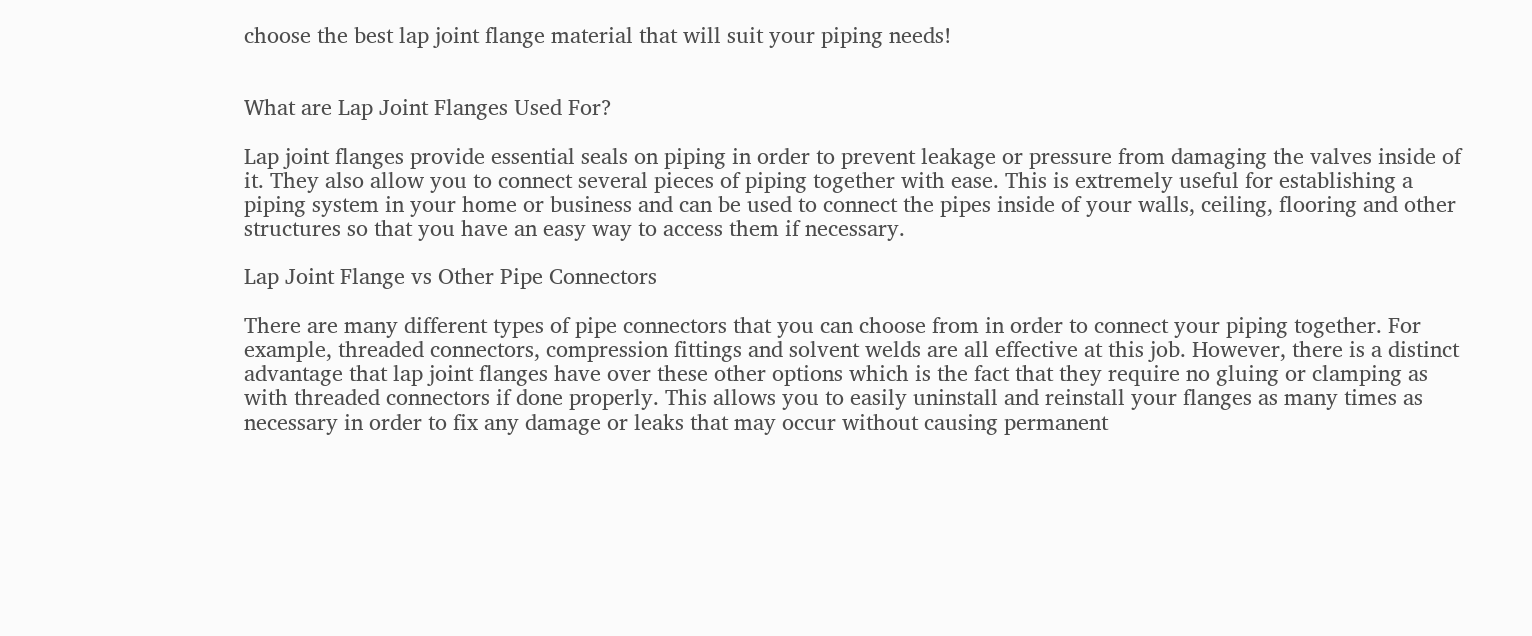choose the best lap joint flange material that will suit your piping needs!


What are Lap Joint Flanges Used For?

Lap joint flanges provide essential seals on piping in order to prevent leakage or pressure from damaging the valves inside of it. They also allow you to connect several pieces of piping together with ease. This is extremely useful for establishing a piping system in your home or business and can be used to connect the pipes inside of your walls, ceiling, flooring and other structures so that you have an easy way to access them if necessary.

Lap Joint Flange vs Other Pipe Connectors

There are many different types of pipe connectors that you can choose from in order to connect your piping together. For example, threaded connectors, compression fittings and solvent welds are all effective at this job. However, there is a distinct advantage that lap joint flanges have over these other options which is the fact that they require no gluing or clamping as with threaded connectors if done properly. This allows you to easily uninstall and reinstall your flanges as many times as necessary in order to fix any damage or leaks that may occur without causing permanent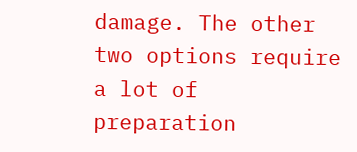damage. The other two options require a lot of preparation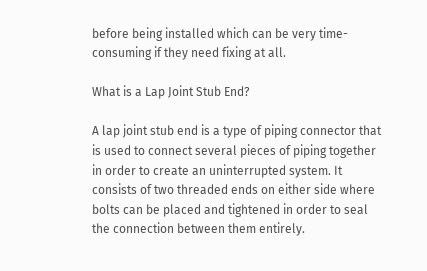before being installed which can be very time-consuming if they need fixing at all.

What is a Lap Joint Stub End?

A lap joint stub end is a type of piping connector that is used to connect several pieces of piping together in order to create an uninterrupted system. It consists of two threaded ends on either side where bolts can be placed and tightened in order to seal the connection between them entirely.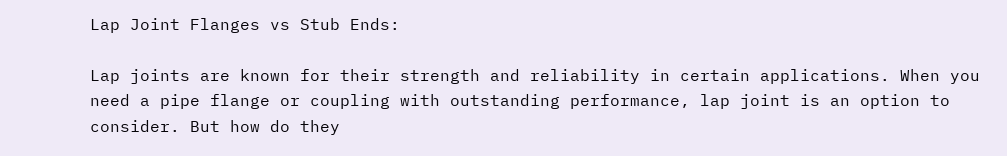Lap Joint Flanges vs Stub Ends:

Lap joints are known for their strength and reliability in certain applications. When you need a pipe flange or coupling with outstanding performance, lap joint is an option to consider. But how do they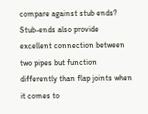compare against stub ends? Stub-ends also provide excellent connection between two pipes but function differently than flap joints when it comes to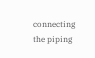connecting the piping